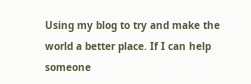Using my blog to try and make the world a better place. If I can help someone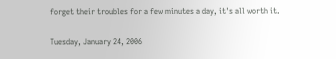forget their troubles for a few minutes a day, it's all worth it.

Tuesday, January 24, 2006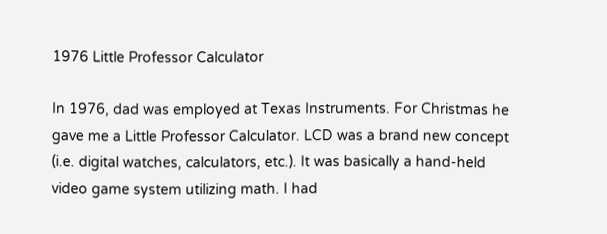1976 Little Professor Calculator

In 1976, dad was employed at Texas Instruments. For Christmas he gave me a Little Professor Calculator. LCD was a brand new concept (i.e. digital watches, calculators, etc.). It was basically a hand-held video game system utilizing math. I had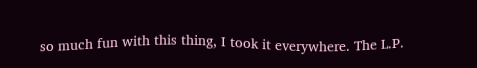so much fun with this thing, I took it everywhere. The L.P.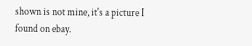shown is not mine, it's a picture I found on ebay.